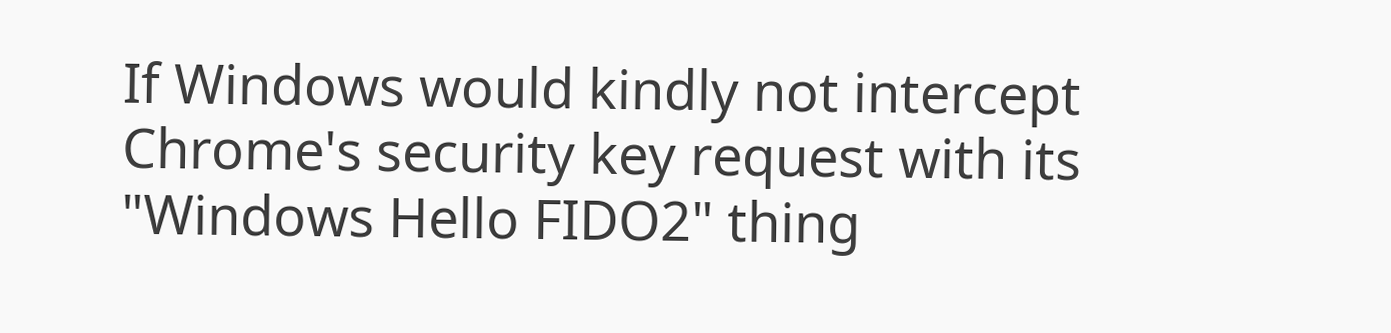If Windows would kindly not intercept Chrome's security key request with its "Windows Hello FIDO2" thing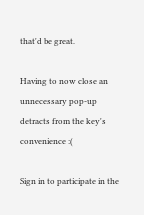that'd be great.

Having to now close an unnecessary pop-up detracts from the key's convenience :(

Sign in to participate in the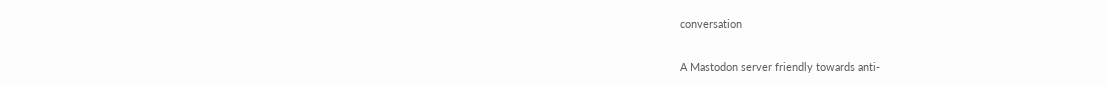conversation

A Mastodon server friendly towards anti-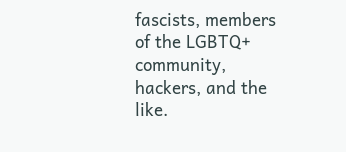fascists, members of the LGBTQ+ community, hackers, and the like.